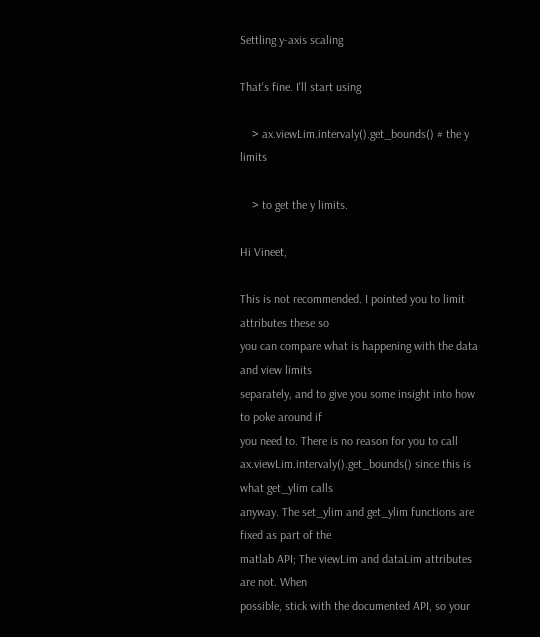Settling y-axis scaling

That's fine. I'll start using

    > ax.viewLim.intervaly().get_bounds() # the y limits

    > to get the y limits.

Hi Vineet,

This is not recommended. I pointed you to limit attributes these so
you can compare what is happening with the data and view limits
separately, and to give you some insight into how to poke around if
you need to. There is no reason for you to call
ax.viewLim.intervaly().get_bounds() since this is what get_ylim calls
anyway. The set_ylim and get_ylim functions are fixed as part of the
matlab API; The viewLim and dataLim attributes are not. When
possible, stick with the documented API, so your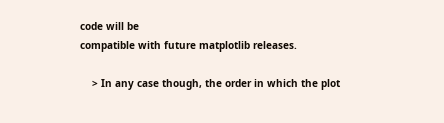code will be
compatible with future matplotlib releases.

    > In any case though, the order in which the plot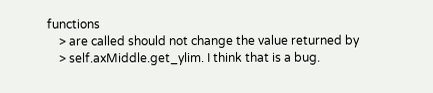functions
    > are called should not change the value returned by
    > self.axMiddle.get_ylim. I think that is a bug.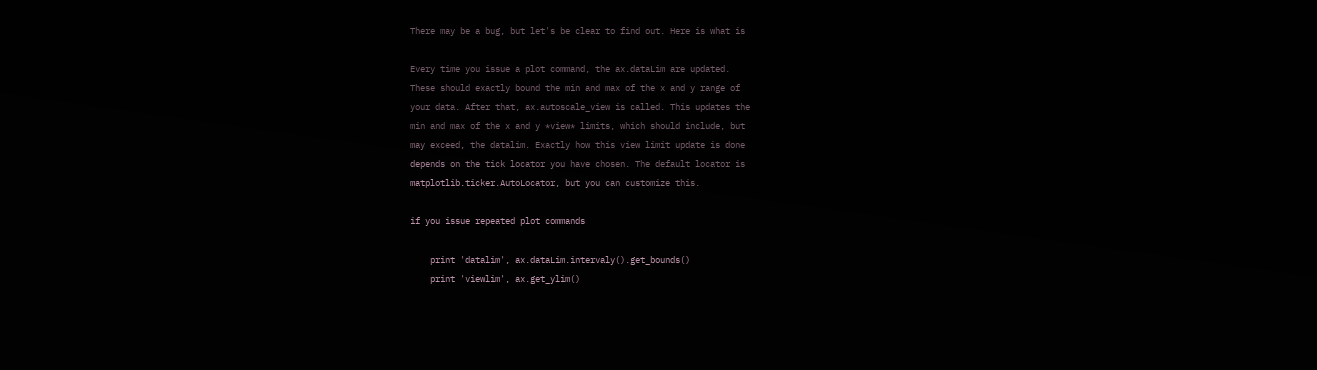There may be a bug, but let's be clear to find out. Here is what is

Every time you issue a plot command, the ax.dataLim are updated.
These should exactly bound the min and max of the x and y range of
your data. After that, ax.autoscale_view is called. This updates the
min and max of the x and y *view* limits, which should include, but
may exceed, the datalim. Exactly how this view limit update is done
depends on the tick locator you have chosen. The default locator is
matplotlib.ticker.AutoLocator, but you can customize this.

if you issue repeated plot commands

    print 'datalim', ax.dataLim.intervaly().get_bounds()
    print 'viewlim', ax.get_ylim()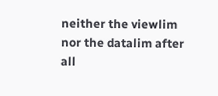neither the viewlim nor the datalim after all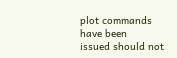plot commands have been
issued should not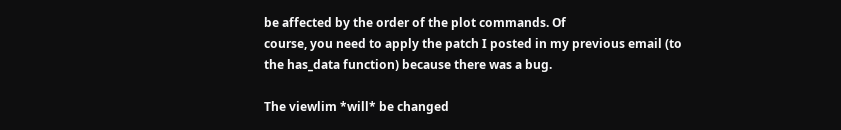be affected by the order of the plot commands. Of
course, you need to apply the patch I posted in my previous email (to
the has_data function) because there was a bug.

The viewlim *will* be changed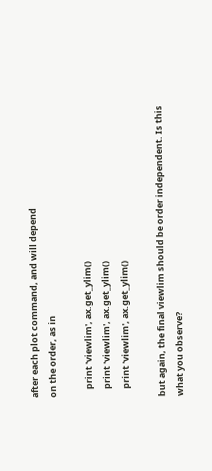after each plot command, and will depend
on the order, as in

    print 'viewlim', ax.get_ylim()
    print 'viewlim', ax.get_ylim()
    print 'viewlim', ax.get_ylim()

but again, the final viewlim should be order independent. Is this
what you observe?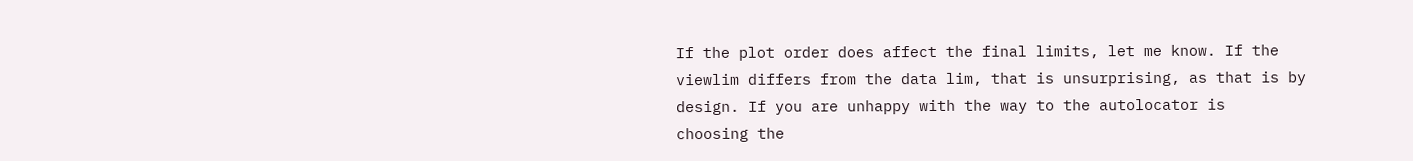If the plot order does affect the final limits, let me know. If the
viewlim differs from the data lim, that is unsurprising, as that is by
design. If you are unhappy with the way to the autolocator is
choosing the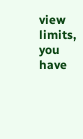view limits, you have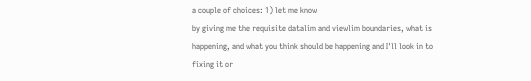a couple of choices: 1) let me know
by giving me the requisite datalim and viewlim boundaries, what is
happening, and what you think should be happening and I'll look in to
fixing it or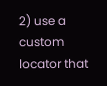2) use a custom locator that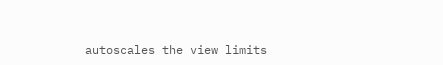autoscales the view limits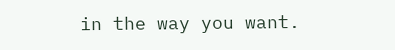in the way you want.